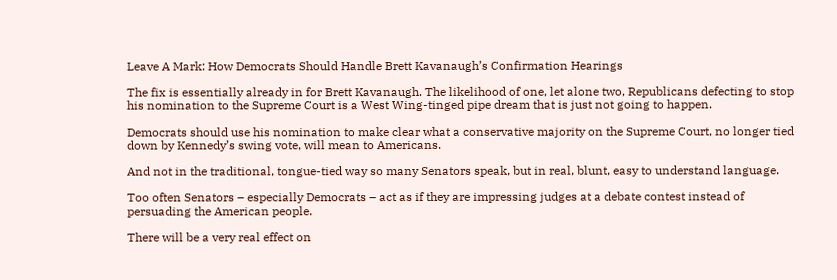Leave A Mark: How Democrats Should Handle Brett Kavanaugh’s Confirmation Hearings

The fix is essentially already in for Brett Kavanaugh. The likelihood of one, let alone two, Republicans defecting to stop his nomination to the Supreme Court is a West Wing-tinged pipe dream that is just not going to happen.

Democrats should use his nomination to make clear what a conservative majority on the Supreme Court, no longer tied down by Kennedy’s swing vote, will mean to Americans.

And not in the traditional, tongue-tied way so many Senators speak, but in real, blunt, easy to understand language.

Too often Senators – especially Democrats – act as if they are impressing judges at a debate contest instead of persuading the American people.

There will be a very real effect on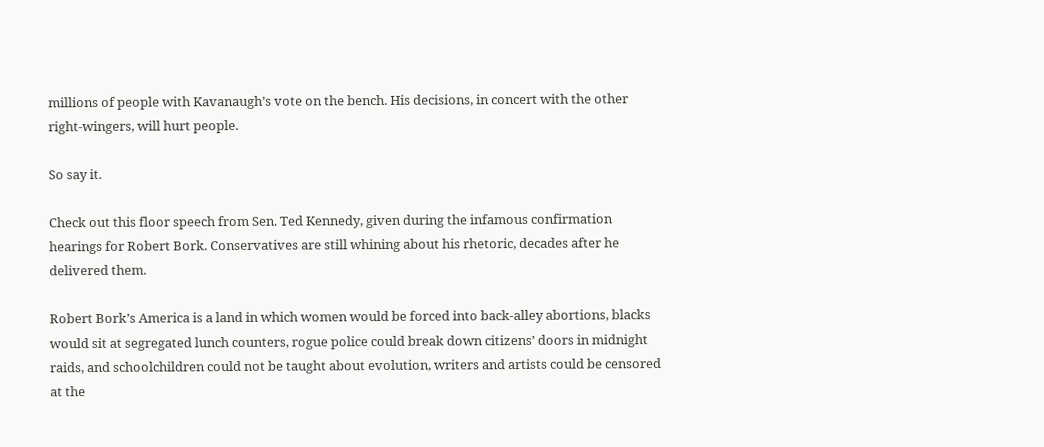millions of people with Kavanaugh’s vote on the bench. His decisions, in concert with the other right-wingers, will hurt people.

So say it.

Check out this floor speech from Sen. Ted Kennedy, given during the infamous confirmation hearings for Robert Bork. Conservatives are still whining about his rhetoric, decades after he delivered them.

Robert Bork’s America is a land in which women would be forced into back-alley abortions, blacks would sit at segregated lunch counters, rogue police could break down citizens’ doors in midnight raids, and schoolchildren could not be taught about evolution, writers and artists could be censored at the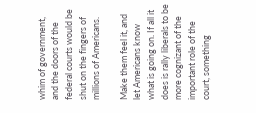whim of government, and the doors of the federal courts would be shut on the fingers of millions of Americans.

Make them feel it, and let Americans know what is going on. If all it does is rally liberals to be more cognizant of the important role of the court, something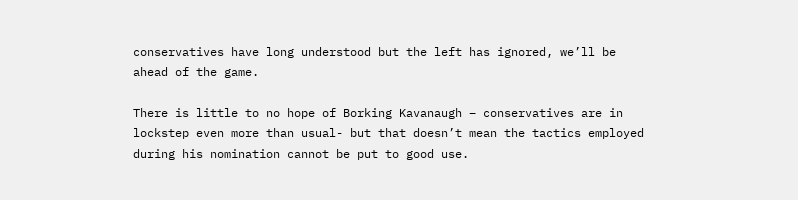conservatives have long understood but the left has ignored, we’ll be ahead of the game.

There is little to no hope of Borking Kavanaugh – conservatives are in lockstep even more than usual- but that doesn’t mean the tactics employed during his nomination cannot be put to good use.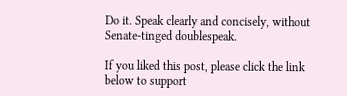Do it. Speak clearly and concisely, without Senate-tinged doublespeak.

If you liked this post, please click the link below to support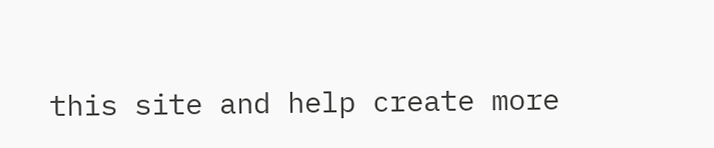this site and help create more